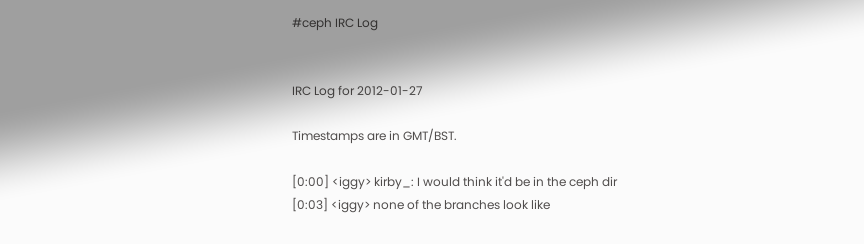#ceph IRC Log


IRC Log for 2012-01-27

Timestamps are in GMT/BST.

[0:00] <iggy> kirby_: I would think it'd be in the ceph dir
[0:03] <iggy> none of the branches look like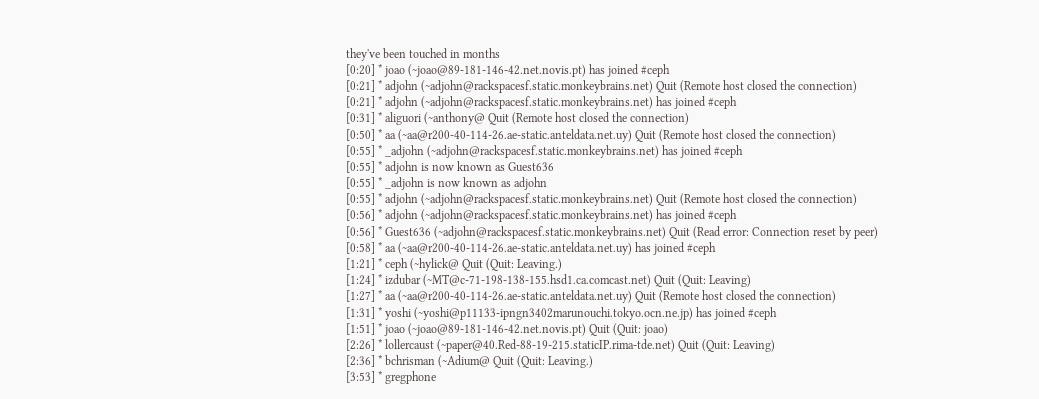they've been touched in months
[0:20] * joao (~joao@89-181-146-42.net.novis.pt) has joined #ceph
[0:21] * adjohn (~adjohn@rackspacesf.static.monkeybrains.net) Quit (Remote host closed the connection)
[0:21] * adjohn (~adjohn@rackspacesf.static.monkeybrains.net) has joined #ceph
[0:31] * aliguori (~anthony@ Quit (Remote host closed the connection)
[0:50] * aa (~aa@r200-40-114-26.ae-static.anteldata.net.uy) Quit (Remote host closed the connection)
[0:55] * _adjohn (~adjohn@rackspacesf.static.monkeybrains.net) has joined #ceph
[0:55] * adjohn is now known as Guest636
[0:55] * _adjohn is now known as adjohn
[0:55] * adjohn (~adjohn@rackspacesf.static.monkeybrains.net) Quit (Remote host closed the connection)
[0:56] * adjohn (~adjohn@rackspacesf.static.monkeybrains.net) has joined #ceph
[0:56] * Guest636 (~adjohn@rackspacesf.static.monkeybrains.net) Quit (Read error: Connection reset by peer)
[0:58] * aa (~aa@r200-40-114-26.ae-static.anteldata.net.uy) has joined #ceph
[1:21] * ceph (~hylick@ Quit (Quit: Leaving.)
[1:24] * izdubar (~MT@c-71-198-138-155.hsd1.ca.comcast.net) Quit (Quit: Leaving)
[1:27] * aa (~aa@r200-40-114-26.ae-static.anteldata.net.uy) Quit (Remote host closed the connection)
[1:31] * yoshi (~yoshi@p11133-ipngn3402marunouchi.tokyo.ocn.ne.jp) has joined #ceph
[1:51] * joao (~joao@89-181-146-42.net.novis.pt) Quit (Quit: joao)
[2:26] * lollercaust (~paper@40.Red-88-19-215.staticIP.rima-tde.net) Quit (Quit: Leaving)
[2:36] * bchrisman (~Adium@ Quit (Quit: Leaving.)
[3:53] * gregphone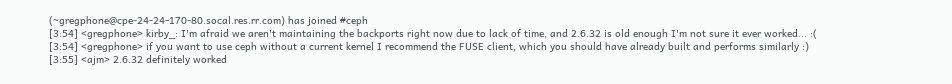(~gregphone@cpe-24-24-170-80.socal.res.rr.com) has joined #ceph
[3:54] <gregphone> kirby_: I'm afraid we aren't maintaining the backports right now due to lack of time, and 2.6.32 is old enough I'm not sure it ever worked... :(
[3:54] <gregphone> if you want to use ceph without a current kernel I recommend the FUSE client, which you should have already built and performs similarly :)
[3:55] <ajm> 2.6.32 definitely worked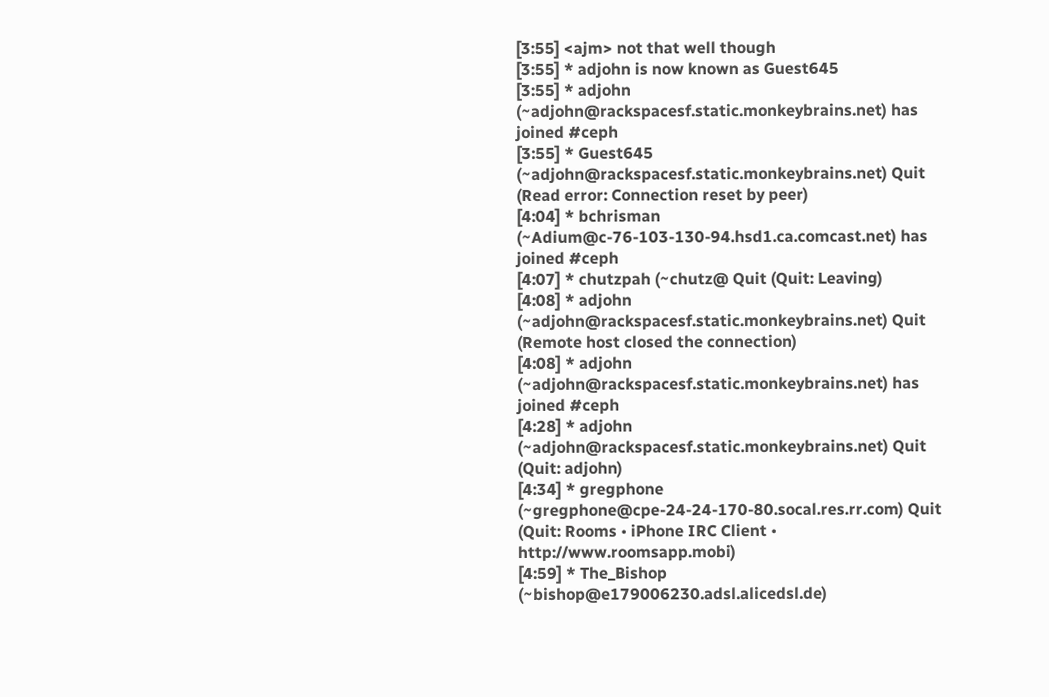[3:55] <ajm> not that well though
[3:55] * adjohn is now known as Guest645
[3:55] * adjohn (~adjohn@rackspacesf.static.monkeybrains.net) has joined #ceph
[3:55] * Guest645 (~adjohn@rackspacesf.static.monkeybrains.net) Quit (Read error: Connection reset by peer)
[4:04] * bchrisman (~Adium@c-76-103-130-94.hsd1.ca.comcast.net) has joined #ceph
[4:07] * chutzpah (~chutz@ Quit (Quit: Leaving)
[4:08] * adjohn (~adjohn@rackspacesf.static.monkeybrains.net) Quit (Remote host closed the connection)
[4:08] * adjohn (~adjohn@rackspacesf.static.monkeybrains.net) has joined #ceph
[4:28] * adjohn (~adjohn@rackspacesf.static.monkeybrains.net) Quit (Quit: adjohn)
[4:34] * gregphone (~gregphone@cpe-24-24-170-80.socal.res.rr.com) Quit (Quit: Rooms • iPhone IRC Client • http://www.roomsapp.mobi)
[4:59] * The_Bishop (~bishop@e179006230.adsl.alicedsl.de)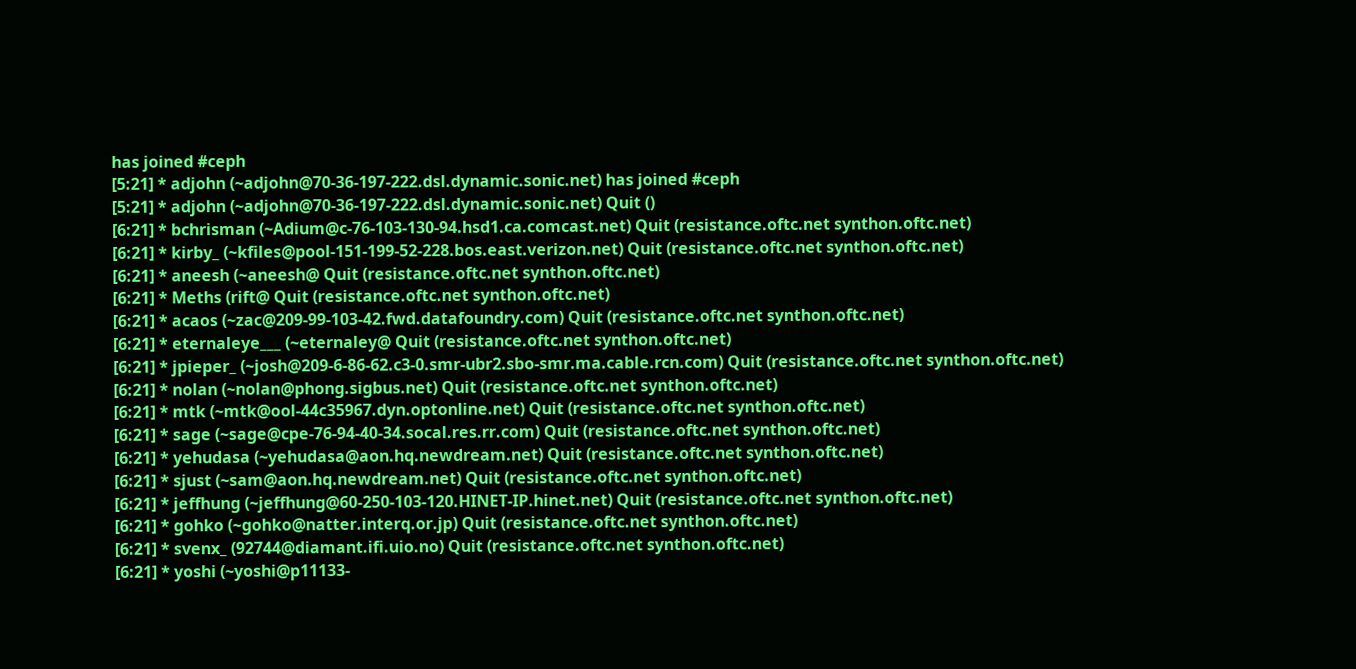has joined #ceph
[5:21] * adjohn (~adjohn@70-36-197-222.dsl.dynamic.sonic.net) has joined #ceph
[5:21] * adjohn (~adjohn@70-36-197-222.dsl.dynamic.sonic.net) Quit ()
[6:21] * bchrisman (~Adium@c-76-103-130-94.hsd1.ca.comcast.net) Quit (resistance.oftc.net synthon.oftc.net)
[6:21] * kirby_ (~kfiles@pool-151-199-52-228.bos.east.verizon.net) Quit (resistance.oftc.net synthon.oftc.net)
[6:21] * aneesh (~aneesh@ Quit (resistance.oftc.net synthon.oftc.net)
[6:21] * Meths (rift@ Quit (resistance.oftc.net synthon.oftc.net)
[6:21] * acaos (~zac@209-99-103-42.fwd.datafoundry.com) Quit (resistance.oftc.net synthon.oftc.net)
[6:21] * eternaleye___ (~eternaley@ Quit (resistance.oftc.net synthon.oftc.net)
[6:21] * jpieper_ (~josh@209-6-86-62.c3-0.smr-ubr2.sbo-smr.ma.cable.rcn.com) Quit (resistance.oftc.net synthon.oftc.net)
[6:21] * nolan (~nolan@phong.sigbus.net) Quit (resistance.oftc.net synthon.oftc.net)
[6:21] * mtk (~mtk@ool-44c35967.dyn.optonline.net) Quit (resistance.oftc.net synthon.oftc.net)
[6:21] * sage (~sage@cpe-76-94-40-34.socal.res.rr.com) Quit (resistance.oftc.net synthon.oftc.net)
[6:21] * yehudasa (~yehudasa@aon.hq.newdream.net) Quit (resistance.oftc.net synthon.oftc.net)
[6:21] * sjust (~sam@aon.hq.newdream.net) Quit (resistance.oftc.net synthon.oftc.net)
[6:21] * jeffhung (~jeffhung@60-250-103-120.HINET-IP.hinet.net) Quit (resistance.oftc.net synthon.oftc.net)
[6:21] * gohko (~gohko@natter.interq.or.jp) Quit (resistance.oftc.net synthon.oftc.net)
[6:21] * svenx_ (92744@diamant.ifi.uio.no) Quit (resistance.oftc.net synthon.oftc.net)
[6:21] * yoshi (~yoshi@p11133-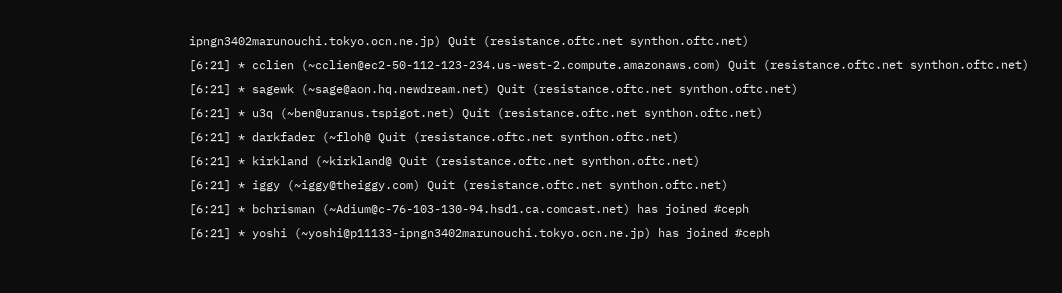ipngn3402marunouchi.tokyo.ocn.ne.jp) Quit (resistance.oftc.net synthon.oftc.net)
[6:21] * cclien (~cclien@ec2-50-112-123-234.us-west-2.compute.amazonaws.com) Quit (resistance.oftc.net synthon.oftc.net)
[6:21] * sagewk (~sage@aon.hq.newdream.net) Quit (resistance.oftc.net synthon.oftc.net)
[6:21] * u3q (~ben@uranus.tspigot.net) Quit (resistance.oftc.net synthon.oftc.net)
[6:21] * darkfader (~floh@ Quit (resistance.oftc.net synthon.oftc.net)
[6:21] * kirkland (~kirkland@ Quit (resistance.oftc.net synthon.oftc.net)
[6:21] * iggy (~iggy@theiggy.com) Quit (resistance.oftc.net synthon.oftc.net)
[6:21] * bchrisman (~Adium@c-76-103-130-94.hsd1.ca.comcast.net) has joined #ceph
[6:21] * yoshi (~yoshi@p11133-ipngn3402marunouchi.tokyo.ocn.ne.jp) has joined #ceph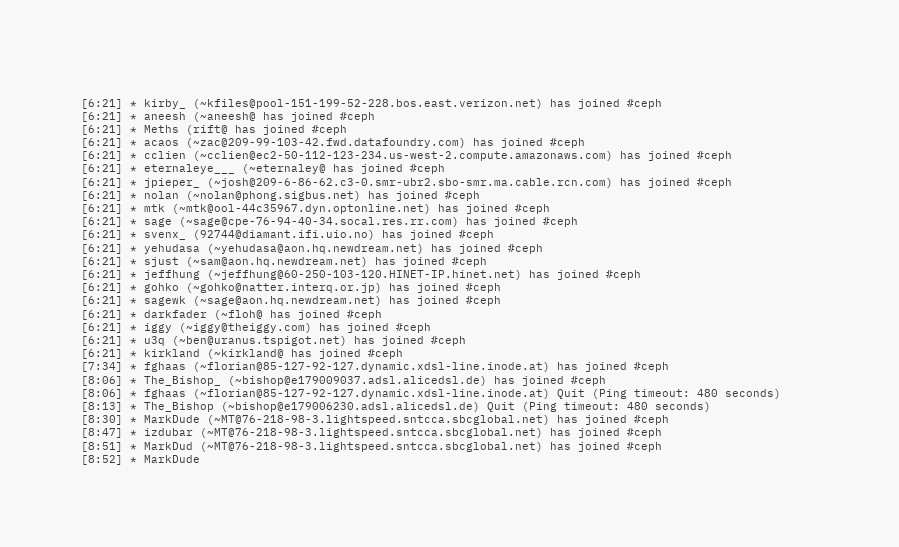[6:21] * kirby_ (~kfiles@pool-151-199-52-228.bos.east.verizon.net) has joined #ceph
[6:21] * aneesh (~aneesh@ has joined #ceph
[6:21] * Meths (rift@ has joined #ceph
[6:21] * acaos (~zac@209-99-103-42.fwd.datafoundry.com) has joined #ceph
[6:21] * cclien (~cclien@ec2-50-112-123-234.us-west-2.compute.amazonaws.com) has joined #ceph
[6:21] * eternaleye___ (~eternaley@ has joined #ceph
[6:21] * jpieper_ (~josh@209-6-86-62.c3-0.smr-ubr2.sbo-smr.ma.cable.rcn.com) has joined #ceph
[6:21] * nolan (~nolan@phong.sigbus.net) has joined #ceph
[6:21] * mtk (~mtk@ool-44c35967.dyn.optonline.net) has joined #ceph
[6:21] * sage (~sage@cpe-76-94-40-34.socal.res.rr.com) has joined #ceph
[6:21] * svenx_ (92744@diamant.ifi.uio.no) has joined #ceph
[6:21] * yehudasa (~yehudasa@aon.hq.newdream.net) has joined #ceph
[6:21] * sjust (~sam@aon.hq.newdream.net) has joined #ceph
[6:21] * jeffhung (~jeffhung@60-250-103-120.HINET-IP.hinet.net) has joined #ceph
[6:21] * gohko (~gohko@natter.interq.or.jp) has joined #ceph
[6:21] * sagewk (~sage@aon.hq.newdream.net) has joined #ceph
[6:21] * darkfader (~floh@ has joined #ceph
[6:21] * iggy (~iggy@theiggy.com) has joined #ceph
[6:21] * u3q (~ben@uranus.tspigot.net) has joined #ceph
[6:21] * kirkland (~kirkland@ has joined #ceph
[7:34] * fghaas (~florian@85-127-92-127.dynamic.xdsl-line.inode.at) has joined #ceph
[8:06] * The_Bishop_ (~bishop@e179009037.adsl.alicedsl.de) has joined #ceph
[8:06] * fghaas (~florian@85-127-92-127.dynamic.xdsl-line.inode.at) Quit (Ping timeout: 480 seconds)
[8:13] * The_Bishop (~bishop@e179006230.adsl.alicedsl.de) Quit (Ping timeout: 480 seconds)
[8:30] * MarkDude (~MT@76-218-98-3.lightspeed.sntcca.sbcglobal.net) has joined #ceph
[8:47] * izdubar (~MT@76-218-98-3.lightspeed.sntcca.sbcglobal.net) has joined #ceph
[8:51] * MarkDud (~MT@76-218-98-3.lightspeed.sntcca.sbcglobal.net) has joined #ceph
[8:52] * MarkDude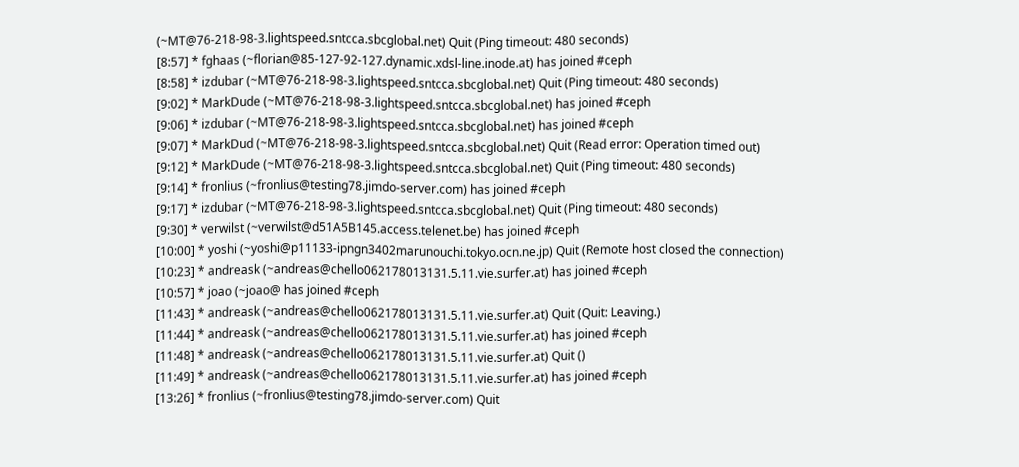(~MT@76-218-98-3.lightspeed.sntcca.sbcglobal.net) Quit (Ping timeout: 480 seconds)
[8:57] * fghaas (~florian@85-127-92-127.dynamic.xdsl-line.inode.at) has joined #ceph
[8:58] * izdubar (~MT@76-218-98-3.lightspeed.sntcca.sbcglobal.net) Quit (Ping timeout: 480 seconds)
[9:02] * MarkDude (~MT@76-218-98-3.lightspeed.sntcca.sbcglobal.net) has joined #ceph
[9:06] * izdubar (~MT@76-218-98-3.lightspeed.sntcca.sbcglobal.net) has joined #ceph
[9:07] * MarkDud (~MT@76-218-98-3.lightspeed.sntcca.sbcglobal.net) Quit (Read error: Operation timed out)
[9:12] * MarkDude (~MT@76-218-98-3.lightspeed.sntcca.sbcglobal.net) Quit (Ping timeout: 480 seconds)
[9:14] * fronlius (~fronlius@testing78.jimdo-server.com) has joined #ceph
[9:17] * izdubar (~MT@76-218-98-3.lightspeed.sntcca.sbcglobal.net) Quit (Ping timeout: 480 seconds)
[9:30] * verwilst (~verwilst@d51A5B145.access.telenet.be) has joined #ceph
[10:00] * yoshi (~yoshi@p11133-ipngn3402marunouchi.tokyo.ocn.ne.jp) Quit (Remote host closed the connection)
[10:23] * andreask (~andreas@chello062178013131.5.11.vie.surfer.at) has joined #ceph
[10:57] * joao (~joao@ has joined #ceph
[11:43] * andreask (~andreas@chello062178013131.5.11.vie.surfer.at) Quit (Quit: Leaving.)
[11:44] * andreask (~andreas@chello062178013131.5.11.vie.surfer.at) has joined #ceph
[11:48] * andreask (~andreas@chello062178013131.5.11.vie.surfer.at) Quit ()
[11:49] * andreask (~andreas@chello062178013131.5.11.vie.surfer.at) has joined #ceph
[13:26] * fronlius (~fronlius@testing78.jimdo-server.com) Quit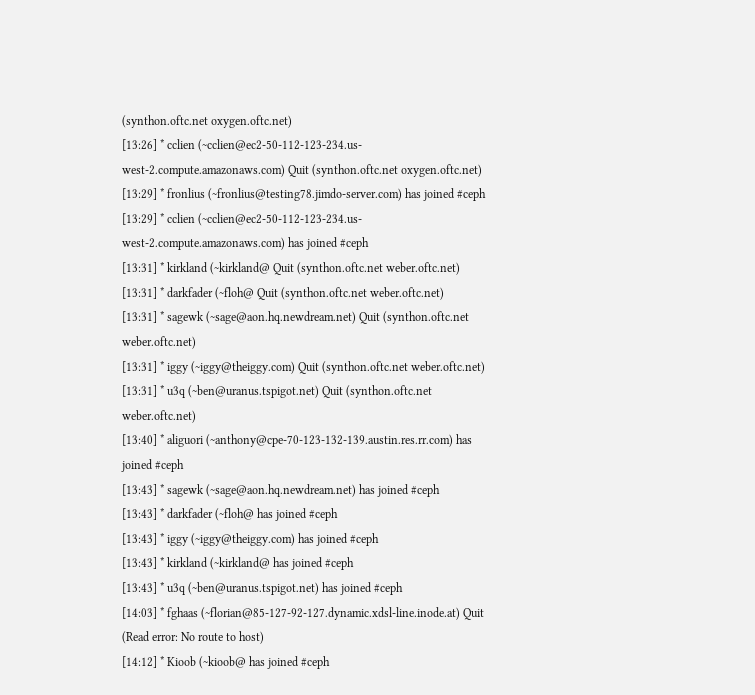(synthon.oftc.net oxygen.oftc.net)
[13:26] * cclien (~cclien@ec2-50-112-123-234.us-west-2.compute.amazonaws.com) Quit (synthon.oftc.net oxygen.oftc.net)
[13:29] * fronlius (~fronlius@testing78.jimdo-server.com) has joined #ceph
[13:29] * cclien (~cclien@ec2-50-112-123-234.us-west-2.compute.amazonaws.com) has joined #ceph
[13:31] * kirkland (~kirkland@ Quit (synthon.oftc.net weber.oftc.net)
[13:31] * darkfader (~floh@ Quit (synthon.oftc.net weber.oftc.net)
[13:31] * sagewk (~sage@aon.hq.newdream.net) Quit (synthon.oftc.net weber.oftc.net)
[13:31] * iggy (~iggy@theiggy.com) Quit (synthon.oftc.net weber.oftc.net)
[13:31] * u3q (~ben@uranus.tspigot.net) Quit (synthon.oftc.net weber.oftc.net)
[13:40] * aliguori (~anthony@cpe-70-123-132-139.austin.res.rr.com) has joined #ceph
[13:43] * sagewk (~sage@aon.hq.newdream.net) has joined #ceph
[13:43] * darkfader (~floh@ has joined #ceph
[13:43] * iggy (~iggy@theiggy.com) has joined #ceph
[13:43] * kirkland (~kirkland@ has joined #ceph
[13:43] * u3q (~ben@uranus.tspigot.net) has joined #ceph
[14:03] * fghaas (~florian@85-127-92-127.dynamic.xdsl-line.inode.at) Quit (Read error: No route to host)
[14:12] * Kioob (~kioob@ has joined #ceph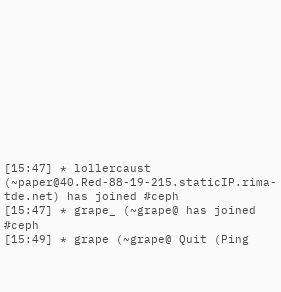[15:47] * lollercaust (~paper@40.Red-88-19-215.staticIP.rima-tde.net) has joined #ceph
[15:47] * grape_ (~grape@ has joined #ceph
[15:49] * grape (~grape@ Quit (Ping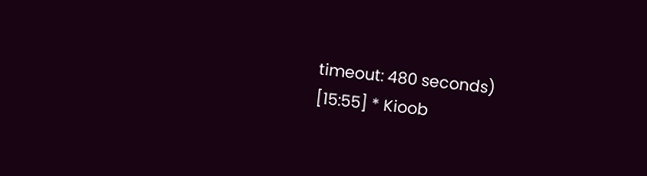timeout: 480 seconds)
[15:55] * Kioob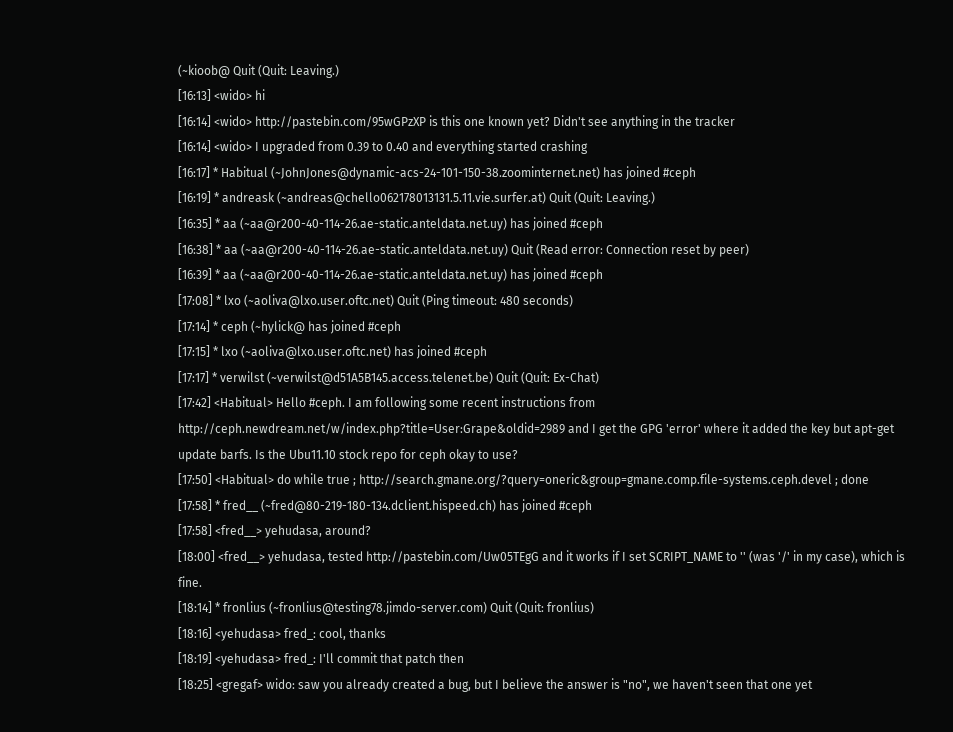(~kioob@ Quit (Quit: Leaving.)
[16:13] <wido> hi
[16:14] <wido> http://pastebin.com/95wGPzXP is this one known yet? Didn't see anything in the tracker
[16:14] <wido> I upgraded from 0.39 to 0.40 and everything started crashing
[16:17] * Habitual (~JohnJones@dynamic-acs-24-101-150-38.zoominternet.net) has joined #ceph
[16:19] * andreask (~andreas@chello062178013131.5.11.vie.surfer.at) Quit (Quit: Leaving.)
[16:35] * aa (~aa@r200-40-114-26.ae-static.anteldata.net.uy) has joined #ceph
[16:38] * aa (~aa@r200-40-114-26.ae-static.anteldata.net.uy) Quit (Read error: Connection reset by peer)
[16:39] * aa (~aa@r200-40-114-26.ae-static.anteldata.net.uy) has joined #ceph
[17:08] * lxo (~aoliva@lxo.user.oftc.net) Quit (Ping timeout: 480 seconds)
[17:14] * ceph (~hylick@ has joined #ceph
[17:15] * lxo (~aoliva@lxo.user.oftc.net) has joined #ceph
[17:17] * verwilst (~verwilst@d51A5B145.access.telenet.be) Quit (Quit: Ex-Chat)
[17:42] <Habitual> Hello #ceph. I am following some recent instructions from http://ceph.newdream.net/w/index.php?title=User:Grape&oldid=2989 and I get the GPG 'error' where it added the key but apt-get update barfs. Is the Ubu11.10 stock repo for ceph okay to use?
[17:50] <Habitual> do while true ; http://search.gmane.org/?query=oneric&group=gmane.comp.file-systems.ceph.devel ; done
[17:58] * fred__ (~fred@80-219-180-134.dclient.hispeed.ch) has joined #ceph
[17:58] <fred__> yehudasa, around?
[18:00] <fred__> yehudasa, tested http://pastebin.com/Uw05TEgG and it works if I set SCRIPT_NAME to '' (was '/' in my case), which is fine.
[18:14] * fronlius (~fronlius@testing78.jimdo-server.com) Quit (Quit: fronlius)
[18:16] <yehudasa> fred_: cool, thanks
[18:19] <yehudasa> fred_: I'll commit that patch then
[18:25] <gregaf> wido: saw you already created a bug, but I believe the answer is "no", we haven't seen that one yet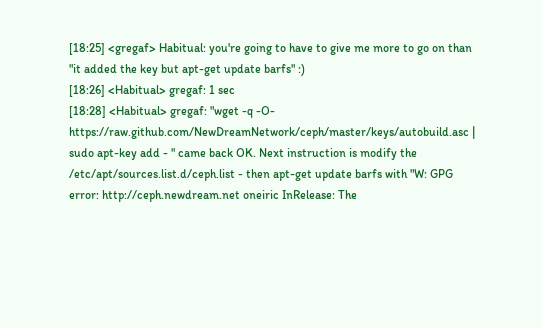[18:25] <gregaf> Habitual: you're going to have to give me more to go on than "it added the key but apt-get update barfs" :)
[18:26] <Habitual> gregaf: 1 sec
[18:28] <Habitual> gregaf: "wget -q -O- https://raw.github.com/NewDreamNetwork/ceph/master/keys/autobuild.asc | sudo apt-key add - " came back OK. Next instruction is modify the /etc/apt/sources.list.d/ceph.list - then apt-get update barfs with "W: GPG error: http://ceph.newdream.net oneiric InRelease: The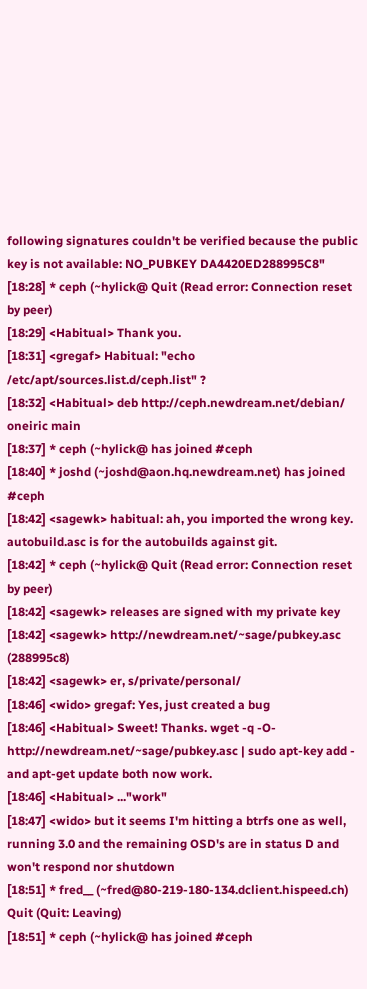following signatures couldn't be verified because the public key is not available: NO_PUBKEY DA4420ED288995C8"
[18:28] * ceph (~hylick@ Quit (Read error: Connection reset by peer)
[18:29] <Habitual> Thank you.
[18:31] <gregaf> Habitual: "echo /etc/apt/sources.list.d/ceph.list" ?
[18:32] <Habitual> deb http://ceph.newdream.net/debian/ oneiric main
[18:37] * ceph (~hylick@ has joined #ceph
[18:40] * joshd (~joshd@aon.hq.newdream.net) has joined #ceph
[18:42] <sagewk> habitual: ah, you imported the wrong key. autobuild.asc is for the autobuilds against git.
[18:42] * ceph (~hylick@ Quit (Read error: Connection reset by peer)
[18:42] <sagewk> releases are signed with my private key
[18:42] <sagewk> http://newdream.net/~sage/pubkey.asc (288995c8)
[18:42] <sagewk> er, s/private/personal/
[18:46] <wido> gregaf: Yes, just created a bug
[18:46] <Habitual> Sweet! Thanks. wget -q -O- http://newdream.net/~sage/pubkey.asc | sudo apt-key add - and apt-get update both now work.
[18:46] <Habitual> ..."work"
[18:47] <wido> but it seems I'm hitting a btrfs one as well, running 3.0 and the remaining OSD's are in status D and won't respond nor shutdown
[18:51] * fred__ (~fred@80-219-180-134.dclient.hispeed.ch) Quit (Quit: Leaving)
[18:51] * ceph (~hylick@ has joined #ceph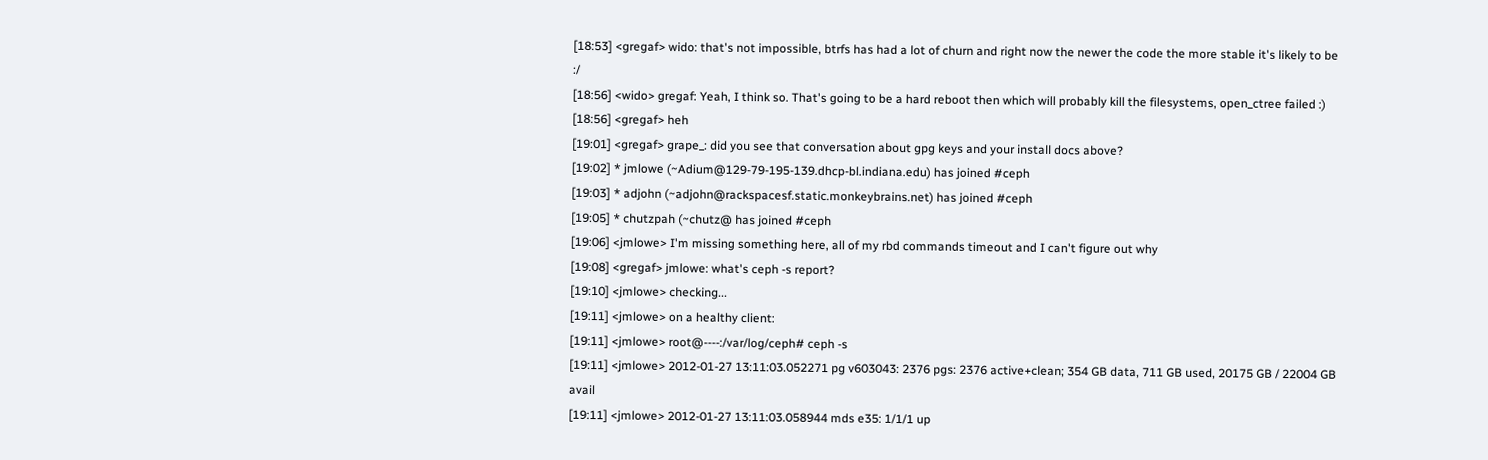[18:53] <gregaf> wido: that's not impossible, btrfs has had a lot of churn and right now the newer the code the more stable it's likely to be :/
[18:56] <wido> gregaf: Yeah, I think so. That's going to be a hard reboot then which will probably kill the filesystems, open_ctree failed :)
[18:56] <gregaf> heh
[19:01] <gregaf> grape_: did you see that conversation about gpg keys and your install docs above?
[19:02] * jmlowe (~Adium@129-79-195-139.dhcp-bl.indiana.edu) has joined #ceph
[19:03] * adjohn (~adjohn@rackspacesf.static.monkeybrains.net) has joined #ceph
[19:05] * chutzpah (~chutz@ has joined #ceph
[19:06] <jmlowe> I'm missing something here, all of my rbd commands timeout and I can't figure out why
[19:08] <gregaf> jmlowe: what's ceph -s report?
[19:10] <jmlowe> checking...
[19:11] <jmlowe> on a healthy client:
[19:11] <jmlowe> root@----:/var/log/ceph# ceph -s
[19:11] <jmlowe> 2012-01-27 13:11:03.052271 pg v603043: 2376 pgs: 2376 active+clean; 354 GB data, 711 GB used, 20175 GB / 22004 GB avail
[19:11] <jmlowe> 2012-01-27 13:11:03.058944 mds e35: 1/1/1 up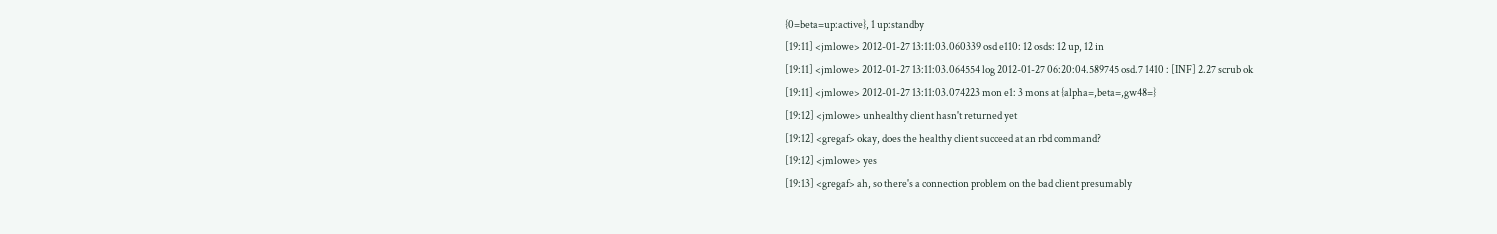{0=beta=up:active}, 1 up:standby
[19:11] <jmlowe> 2012-01-27 13:11:03.060339 osd e110: 12 osds: 12 up, 12 in
[19:11] <jmlowe> 2012-01-27 13:11:03.064554 log 2012-01-27 06:20:04.589745 osd.7 1410 : [INF] 2.27 scrub ok
[19:11] <jmlowe> 2012-01-27 13:11:03.074223 mon e1: 3 mons at {alpha=,beta=,gw48=}
[19:12] <jmlowe> unhealthy client hasn't returned yet
[19:12] <gregaf> okay, does the healthy client succeed at an rbd command?
[19:12] <jmlowe> yes
[19:13] <gregaf> ah, so there's a connection problem on the bad client presumably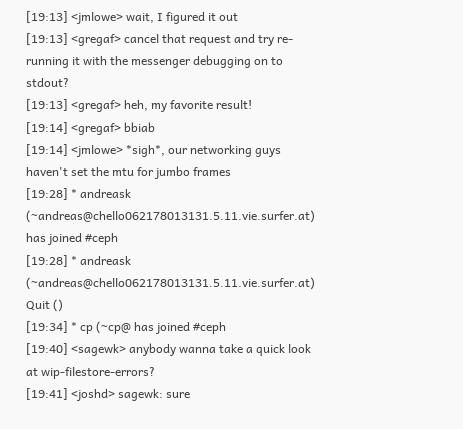[19:13] <jmlowe> wait, I figured it out
[19:13] <gregaf> cancel that request and try re-running it with the messenger debugging on to stdout?
[19:13] <gregaf> heh, my favorite result!
[19:14] <gregaf> bbiab
[19:14] <jmlowe> *sigh*, our networking guys haven't set the mtu for jumbo frames
[19:28] * andreask (~andreas@chello062178013131.5.11.vie.surfer.at) has joined #ceph
[19:28] * andreask (~andreas@chello062178013131.5.11.vie.surfer.at) Quit ()
[19:34] * cp (~cp@ has joined #ceph
[19:40] <sagewk> anybody wanna take a quick look at wip-filestore-errors?
[19:41] <joshd> sagewk: sure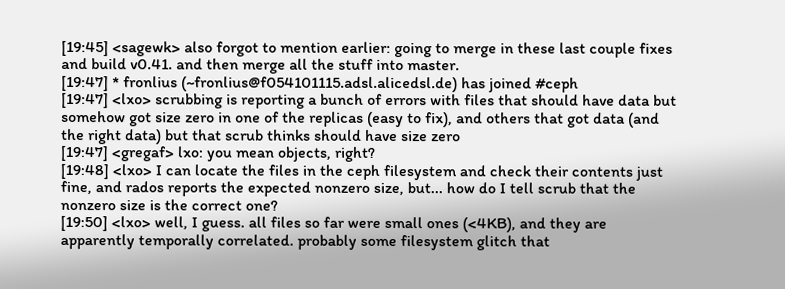[19:45] <sagewk> also forgot to mention earlier: going to merge in these last couple fixes and build v0.41. and then merge all the stuff into master.
[19:47] * fronlius (~fronlius@f054101115.adsl.alicedsl.de) has joined #ceph
[19:47] <lxo> scrubbing is reporting a bunch of errors with files that should have data but somehow got size zero in one of the replicas (easy to fix), and others that got data (and the right data) but that scrub thinks should have size zero
[19:47] <gregaf> lxo: you mean objects, right?
[19:48] <lxo> I can locate the files in the ceph filesystem and check their contents just fine, and rados reports the expected nonzero size, but... how do I tell scrub that the nonzero size is the correct one?
[19:50] <lxo> well, I guess. all files so far were small ones (<4KB), and they are apparently temporally correlated. probably some filesystem glitch that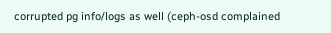corrupted pg info/logs as well (ceph-osd complained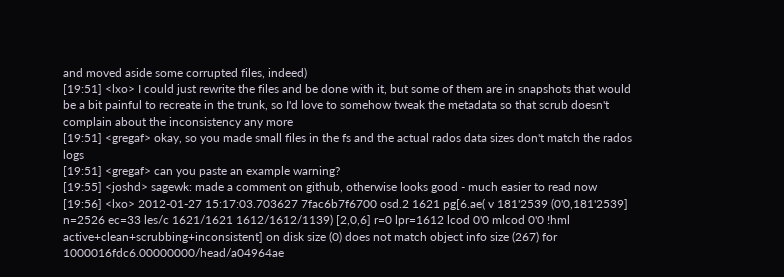and moved aside some corrupted files, indeed)
[19:51] <lxo> I could just rewrite the files and be done with it, but some of them are in snapshots that would be a bit painful to recreate in the trunk, so I'd love to somehow tweak the metadata so that scrub doesn't complain about the inconsistency any more
[19:51] <gregaf> okay, so you made small files in the fs and the actual rados data sizes don't match the rados logs
[19:51] <gregaf> can you paste an example warning?
[19:55] <joshd> sagewk: made a comment on github, otherwise looks good - much easier to read now
[19:56] <lxo> 2012-01-27 15:17:03.703627 7fac6b7f6700 osd.2 1621 pg[6.ae( v 181'2539 (0'0,181'2539] n=2526 ec=33 les/c 1621/1621 1612/1612/1139) [2,0,6] r=0 lpr=1612 lcod 0'0 mlcod 0'0 !hml active+clean+scrubbing+inconsistent] on disk size (0) does not match object info size (267) for 1000016fdc6.00000000/head/a04964ae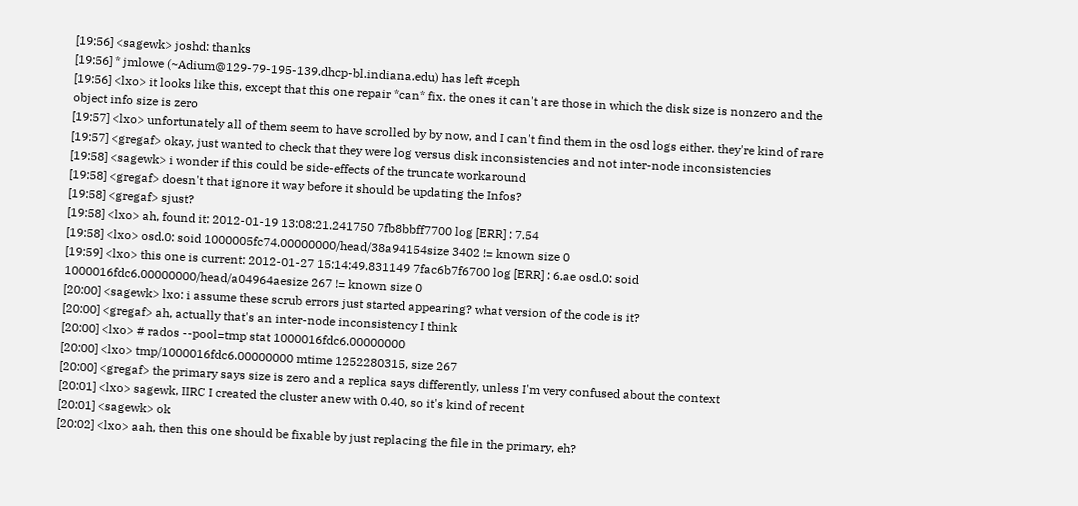[19:56] <sagewk> joshd: thanks
[19:56] * jmlowe (~Adium@129-79-195-139.dhcp-bl.indiana.edu) has left #ceph
[19:56] <lxo> it looks like this, except that this one repair *can* fix. the ones it can't are those in which the disk size is nonzero and the object info size is zero
[19:57] <lxo> unfortunately all of them seem to have scrolled by by now, and I can't find them in the osd logs either. they're kind of rare
[19:57] <gregaf> okay, just wanted to check that they were log versus disk inconsistencies and not inter-node inconsistencies
[19:58] <sagewk> i wonder if this could be side-effects of the truncate workaround
[19:58] <gregaf> doesn't that ignore it way before it should be updating the Infos?
[19:58] <gregaf> sjust?
[19:58] <lxo> ah, found it: 2012-01-19 13:08:21.241750 7fb8bbff7700 log [ERR] : 7.54
[19:58] <lxo> osd.0: soid 1000005fc74.00000000/head/38a94154size 3402 != known size 0
[19:59] <lxo> this one is current: 2012-01-27 15:14:49.831149 7fac6b7f6700 log [ERR] : 6.ae osd.0: soid 1000016fdc6.00000000/head/a04964aesize 267 != known size 0
[20:00] <sagewk> lxo: i assume these scrub errors just started appearing? what version of the code is it?
[20:00] <gregaf> ah, actually that's an inter-node inconsistency I think
[20:00] <lxo> # rados --pool=tmp stat 1000016fdc6.00000000
[20:00] <lxo> tmp/1000016fdc6.00000000 mtime 1252280315, size 267
[20:00] <gregaf> the primary says size is zero and a replica says differently, unless I'm very confused about the context
[20:01] <lxo> sagewk, IIRC I created the cluster anew with 0.40, so it's kind of recent
[20:01] <sagewk> ok
[20:02] <lxo> aah, then this one should be fixable by just replacing the file in the primary, eh?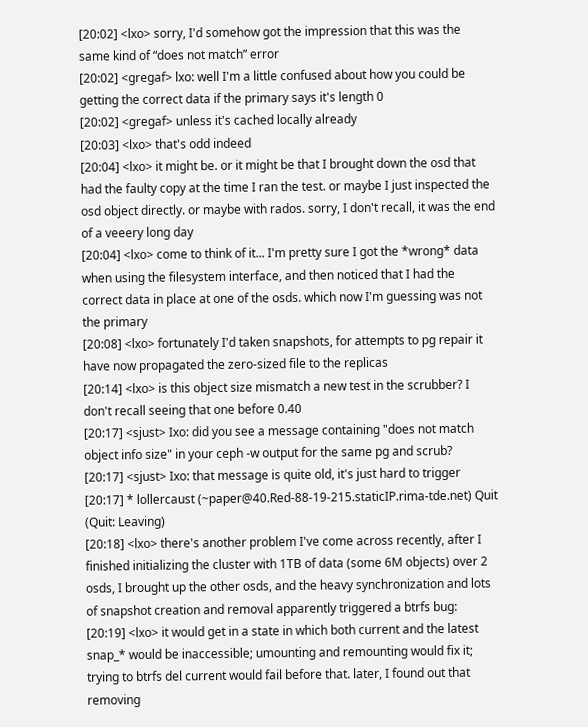[20:02] <lxo> sorry, I'd somehow got the impression that this was the same kind of “does not match” error
[20:02] <gregaf> lxo: well I'm a little confused about how you could be getting the correct data if the primary says it's length 0
[20:02] <gregaf> unless it's cached locally already
[20:03] <lxo> that's odd indeed
[20:04] <lxo> it might be. or it might be that I brought down the osd that had the faulty copy at the time I ran the test. or maybe I just inspected the osd object directly. or maybe with rados. sorry, I don't recall, it was the end of a veeery long day
[20:04] <lxo> come to think of it... I'm pretty sure I got the *wrong* data when using the filesystem interface, and then noticed that I had the correct data in place at one of the osds. which now I'm guessing was not the primary
[20:08] <lxo> fortunately I'd taken snapshots, for attempts to pg repair it have now propagated the zero-sized file to the replicas
[20:14] <lxo> is this object size mismatch a new test in the scrubber? I don't recall seeing that one before 0.40
[20:17] <sjust> Ixo: did you see a message containing "does not match object info size" in your ceph -w output for the same pg and scrub?
[20:17] <sjust> Ixo: that message is quite old, it's just hard to trigger
[20:17] * lollercaust (~paper@40.Red-88-19-215.staticIP.rima-tde.net) Quit (Quit: Leaving)
[20:18] <lxo> there's another problem I've come across recently, after I finished initializing the cluster with 1TB of data (some 6M objects) over 2 osds, I brought up the other osds, and the heavy synchronization and lots of snapshot creation and removal apparently triggered a btrfs bug:
[20:19] <lxo> it would get in a state in which both current and the latest snap_* would be inaccessible; umounting and remounting would fix it; trying to btrfs del current would fail before that. later, I found out that removing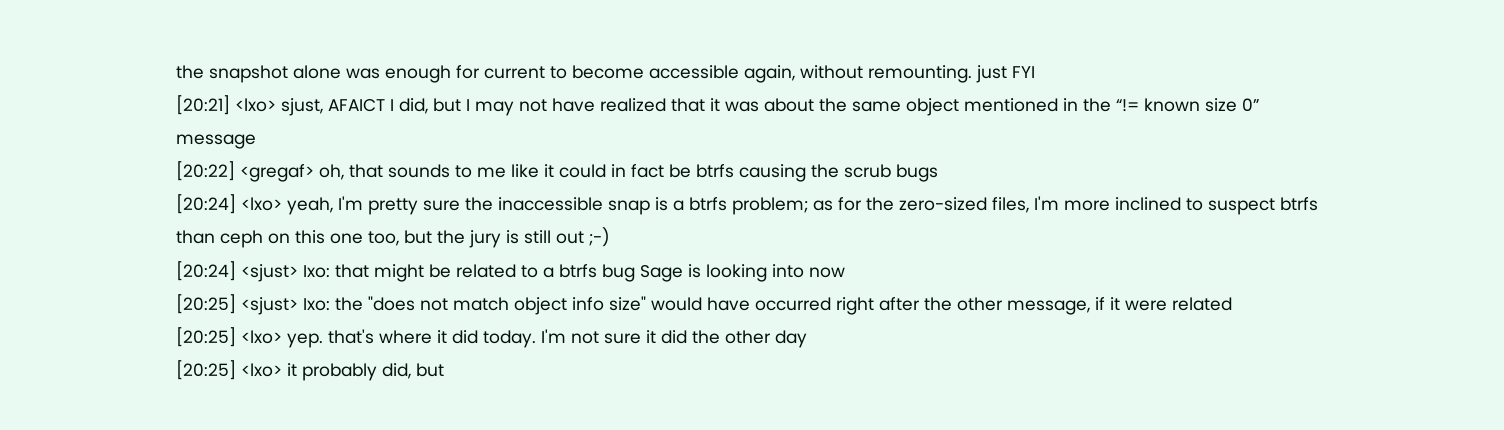the snapshot alone was enough for current to become accessible again, without remounting. just FYI
[20:21] <lxo> sjust, AFAICT I did, but I may not have realized that it was about the same object mentioned in the “!= known size 0” message
[20:22] <gregaf> oh, that sounds to me like it could in fact be btrfs causing the scrub bugs
[20:24] <lxo> yeah, I'm pretty sure the inaccessible snap is a btrfs problem; as for the zero-sized files, I'm more inclined to suspect btrfs than ceph on this one too, but the jury is still out ;-)
[20:24] <sjust> Ixo: that might be related to a btrfs bug Sage is looking into now
[20:25] <sjust> Ixo: the "does not match object info size" would have occurred right after the other message, if it were related
[20:25] <lxo> yep. that's where it did today. I'm not sure it did the other day
[20:25] <lxo> it probably did, but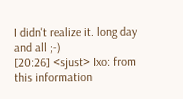I didn't realize it. long day and all ;-)
[20:26] <sjust> Ixo: from this information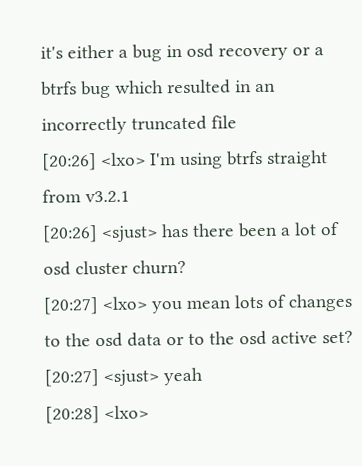it's either a bug in osd recovery or a btrfs bug which resulted in an incorrectly truncated file
[20:26] <lxo> I'm using btrfs straight from v3.2.1
[20:26] <sjust> has there been a lot of osd cluster churn?
[20:27] <lxo> you mean lots of changes to the osd data or to the osd active set?
[20:27] <sjust> yeah
[20:28] <lxo>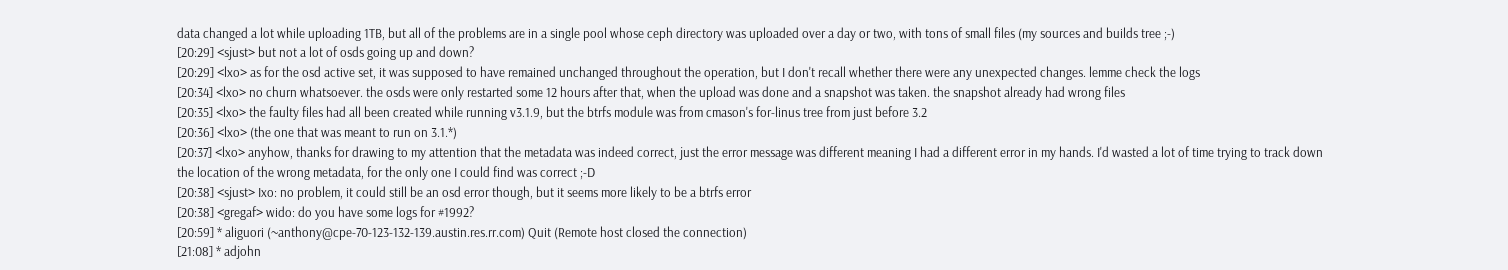data changed a lot while uploading 1TB, but all of the problems are in a single pool whose ceph directory was uploaded over a day or two, with tons of small files (my sources and builds tree ;-)
[20:29] <sjust> but not a lot of osds going up and down?
[20:29] <lxo> as for the osd active set, it was supposed to have remained unchanged throughout the operation, but I don't recall whether there were any unexpected changes. lemme check the logs
[20:34] <lxo> no churn whatsoever. the osds were only restarted some 12 hours after that, when the upload was done and a snapshot was taken. the snapshot already had wrong files
[20:35] <lxo> the faulty files had all been created while running v3.1.9, but the btrfs module was from cmason's for-linus tree from just before 3.2
[20:36] <lxo> (the one that was meant to run on 3.1.*)
[20:37] <lxo> anyhow, thanks for drawing to my attention that the metadata was indeed correct, just the error message was different meaning I had a different error in my hands. I'd wasted a lot of time trying to track down the location of the wrong metadata, for the only one I could find was correct ;-D
[20:38] <sjust> Ixo: no problem, it could still be an osd error though, but it seems more likely to be a btrfs error
[20:38] <gregaf> wido: do you have some logs for #1992?
[20:59] * aliguori (~anthony@cpe-70-123-132-139.austin.res.rr.com) Quit (Remote host closed the connection)
[21:08] * adjohn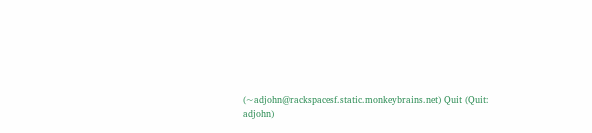(~adjohn@rackspacesf.static.monkeybrains.net) Quit (Quit: adjohn)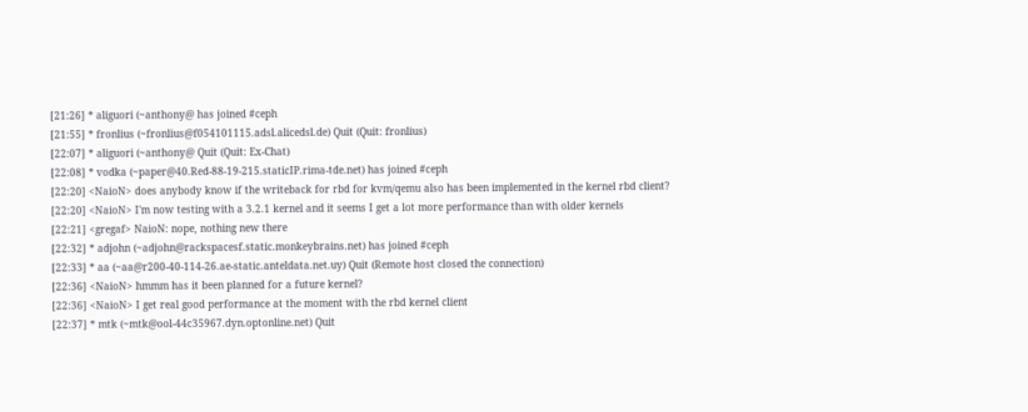[21:26] * aliguori (~anthony@ has joined #ceph
[21:55] * fronlius (~fronlius@f054101115.adsl.alicedsl.de) Quit (Quit: fronlius)
[22:07] * aliguori (~anthony@ Quit (Quit: Ex-Chat)
[22:08] * vodka (~paper@40.Red-88-19-215.staticIP.rima-tde.net) has joined #ceph
[22:20] <NaioN> does anybody know if the writeback for rbd for kvm/qemu also has been implemented in the kernel rbd client?
[22:20] <NaioN> I'm now testing with a 3.2.1 kernel and it seems I get a lot more performance than with older kernels
[22:21] <gregaf> NaioN: nope, nothing new there
[22:32] * adjohn (~adjohn@rackspacesf.static.monkeybrains.net) has joined #ceph
[22:33] * aa (~aa@r200-40-114-26.ae-static.anteldata.net.uy) Quit (Remote host closed the connection)
[22:36] <NaioN> hmmm has it been planned for a future kernel?
[22:36] <NaioN> I get real good performance at the moment with the rbd kernel client
[22:37] * mtk (~mtk@ool-44c35967.dyn.optonline.net) Quit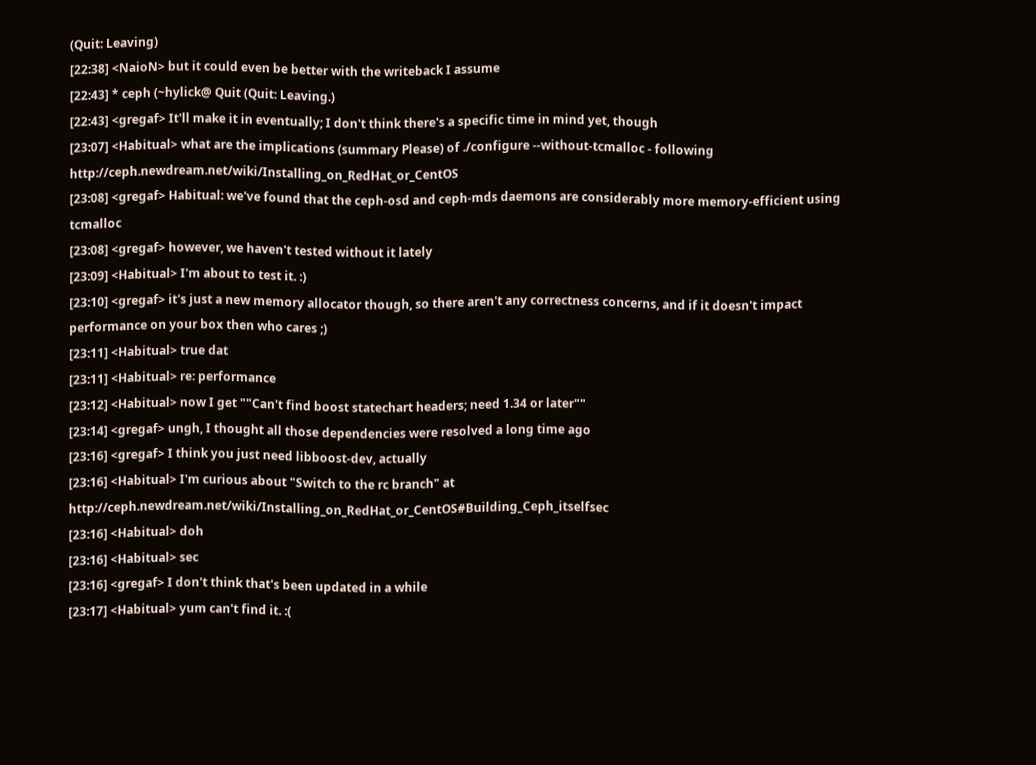(Quit: Leaving)
[22:38] <NaioN> but it could even be better with the writeback I assume
[22:43] * ceph (~hylick@ Quit (Quit: Leaving.)
[22:43] <gregaf> It'll make it in eventually; I don't think there's a specific time in mind yet, though
[23:07] <Habitual> what are the implications (summary Please) of ./configure --without-tcmalloc - following http://ceph.newdream.net/wiki/Installing_on_RedHat_or_CentOS
[23:08] <gregaf> Habitual: we've found that the ceph-osd and ceph-mds daemons are considerably more memory-efficient using tcmalloc
[23:08] <gregaf> however, we haven't tested without it lately
[23:09] <Habitual> I'm about to test it. :)
[23:10] <gregaf> it's just a new memory allocator though, so there aren't any correctness concerns, and if it doesn't impact performance on your box then who cares ;)
[23:11] <Habitual> true dat
[23:11] <Habitual> re: performance
[23:12] <Habitual> now I get ""Can't find boost statechart headers; need 1.34 or later""
[23:14] <gregaf> ungh, I thought all those dependencies were resolved a long time ago
[23:16] <gregaf> I think you just need libboost-dev, actually
[23:16] <Habitual> I'm curious about "Switch to the rc branch" at http://ceph.newdream.net/wiki/Installing_on_RedHat_or_CentOS#Building_Ceph_itselfsec
[23:16] <Habitual> doh
[23:16] <Habitual> sec
[23:16] <gregaf> I don't think that's been updated in a while
[23:17] <Habitual> yum can't find it. :(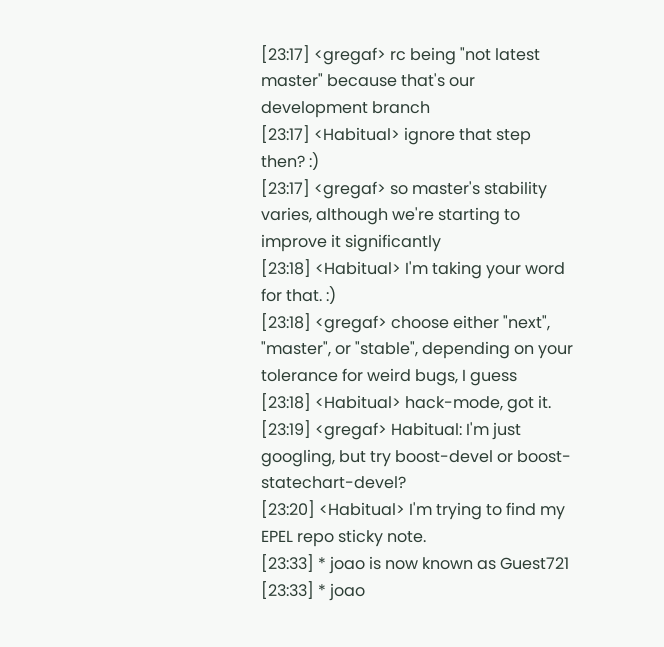[23:17] <gregaf> rc being "not latest master" because that's our development branch
[23:17] <Habitual> ignore that step then? :)
[23:17] <gregaf> so master's stability varies, although we're starting to improve it significantly
[23:18] <Habitual> I'm taking your word for that. :)
[23:18] <gregaf> choose either "next", "master", or "stable", depending on your tolerance for weird bugs, I guess
[23:18] <Habitual> hack-mode, got it.
[23:19] <gregaf> Habitual: I'm just googling, but try boost-devel or boost-statechart-devel?
[23:20] <Habitual> I'm trying to find my EPEL repo sticky note.
[23:33] * joao is now known as Guest721
[23:33] * joao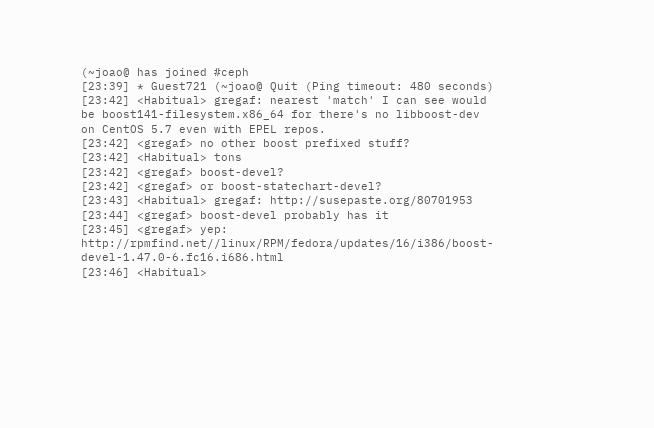(~joao@ has joined #ceph
[23:39] * Guest721 (~joao@ Quit (Ping timeout: 480 seconds)
[23:42] <Habitual> gregaf: nearest 'match' I can see would be boost141-filesystem.x86_64 for there's no libboost-dev on CentOS 5.7 even with EPEL repos.
[23:42] <gregaf> no other boost prefixed stuff?
[23:42] <Habitual> tons
[23:42] <gregaf> boost-devel?
[23:42] <gregaf> or boost-statechart-devel?
[23:43] <Habitual> gregaf: http://susepaste.org/80701953
[23:44] <gregaf> boost-devel probably has it
[23:45] <gregaf> yep: http://rpmfind.net//linux/RPM/fedora/updates/16/i386/boost-devel-1.47.0-6.fc16.i686.html
[23:46] <Habitual>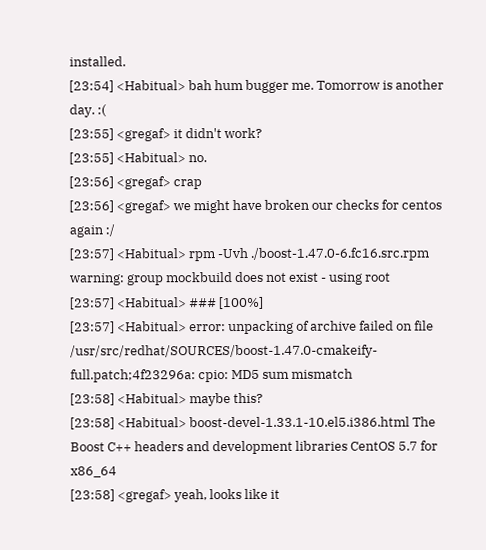installed.
[23:54] <Habitual> bah hum bugger me. Tomorrow is another day. :(
[23:55] <gregaf> it didn't work?
[23:55] <Habitual> no.
[23:56] <gregaf> crap
[23:56] <gregaf> we might have broken our checks for centos again :/
[23:57] <Habitual> rpm -Uvh ./boost-1.47.0-6.fc16.src.rpm warning: group mockbuild does not exist - using root
[23:57] <Habitual> ### [100%]
[23:57] <Habitual> error: unpacking of archive failed on file /usr/src/redhat/SOURCES/boost-1.47.0-cmakeify-full.patch;4f23296a: cpio: MD5 sum mismatch
[23:58] <Habitual> maybe this?
[23:58] <Habitual> boost-devel-1.33.1-10.el5.i386.html The Boost C++ headers and development libraries CentOS 5.7 for x86_64
[23:58] <gregaf> yeah, looks like it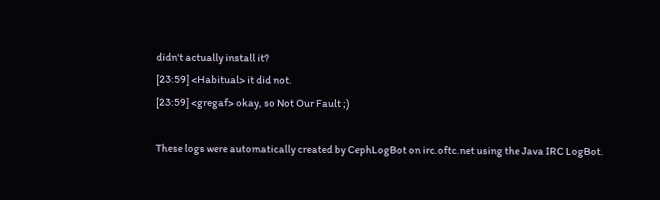didn't actually install it?
[23:59] <Habitual> it did not.
[23:59] <gregaf> okay, so Not Our Fault ;)

These logs were automatically created by CephLogBot on irc.oftc.net using the Java IRC LogBot.